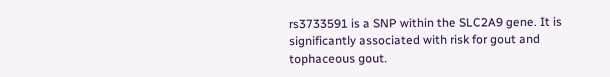rs3733591 is a SNP within the SLC2A9 gene. It is significantly associated with risk for gout and tophaceous gout.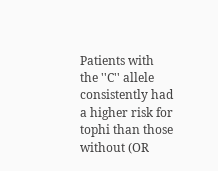Patients with the ''C'' allele consistently had a higher risk for tophi than those without (OR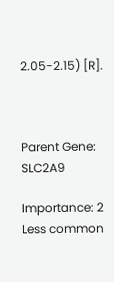2.05-2.15) [R].



Parent Gene: SLC2A9

Importance: 2
Less common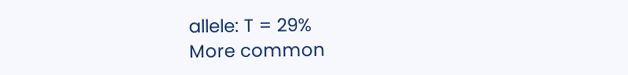allele: T = 29%
More common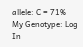allele: C = 71%
My Genotype: Log In